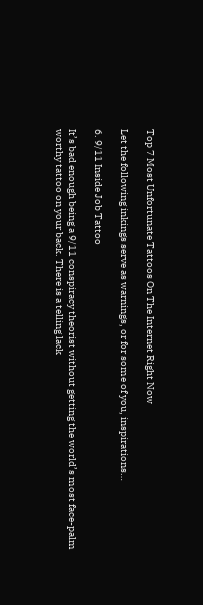Top 7 Most Unfortunate Tattoos On The Internet Right Now

Let the following inkings serve as warnings, or for some of you, inspirations…

6. 9/11 Inside Job Tattoo

It’s bad enough being a 9/11 conspiracy theorist without getting the world’s most face-palm worthy tattoo on your back. There is a telling lack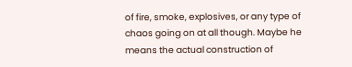of fire, smoke, explosives, or any type of chaos going on at all though. Maybe he means the actual construction of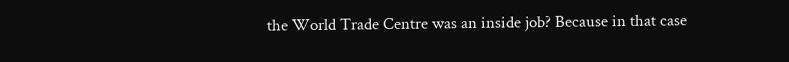the World Trade Centre was an inside job? Because in that case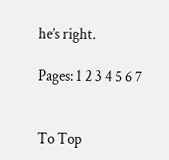he’s right.

Pages: 1 2 3 4 5 6 7


To Top